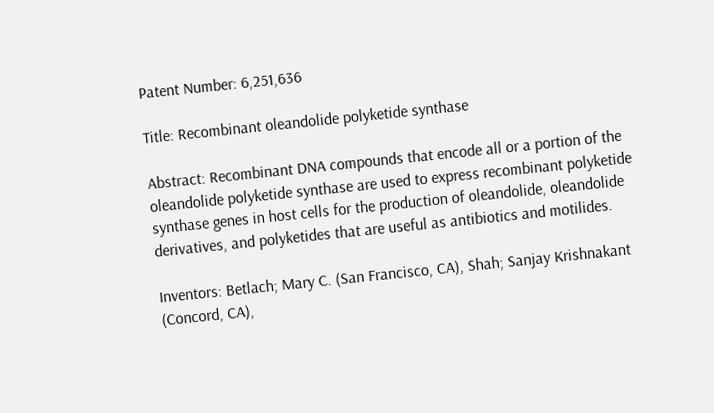Patent Number: 6,251,636

Title: Recombinant oleandolide polyketide synthase

Abstract: Recombinant DNA compounds that encode all or a portion of the oleandolide polyketide synthase are used to express recombinant polyketide synthase genes in host cells for the production of oleandolide, oleandolide derivatives, and polyketides that are useful as antibiotics and motilides.

Inventors: Betlach; Mary C. (San Francisco, CA), Shah; Sanjay Krishnakant (Concord, CA),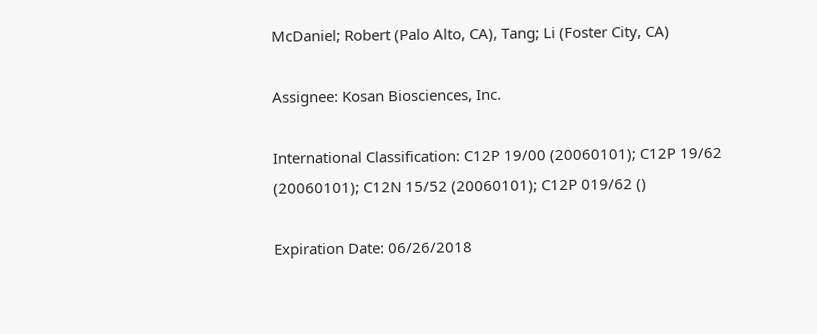McDaniel; Robert (Palo Alto, CA), Tang; Li (Foster City, CA)

Assignee: Kosan Biosciences, Inc.

International Classification: C12P 19/00 (20060101); C12P 19/62 (20060101); C12N 15/52 (20060101); C12P 019/62 ()

Expiration Date: 06/26/2018